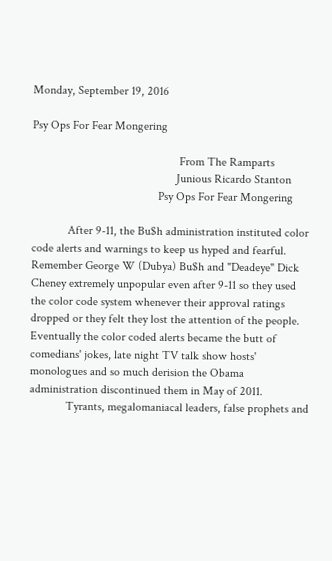Monday, September 19, 2016

Psy Ops For Fear Mongering

                                                 From The Ramparts
                                                Junious Ricardo Stanton
                                          Psy Ops For Fear Mongering

            After 9-11, the Bu$h administration instituted color code alerts and warnings to keep us hyped and fearful. Remember George W (Dubya) Bu$h and "Deadeye" Dick Cheney extremely unpopular even after 9-11 so they used the color code system whenever their approval ratings dropped or they felt they lost the attention of the people. Eventually the color coded alerts became the butt of comedians' jokes, late night TV talk show hosts' monologues and so much derision the Obama administration discontinued them in May of 2011.
            Tyrants, megalomaniacal leaders, false prophets and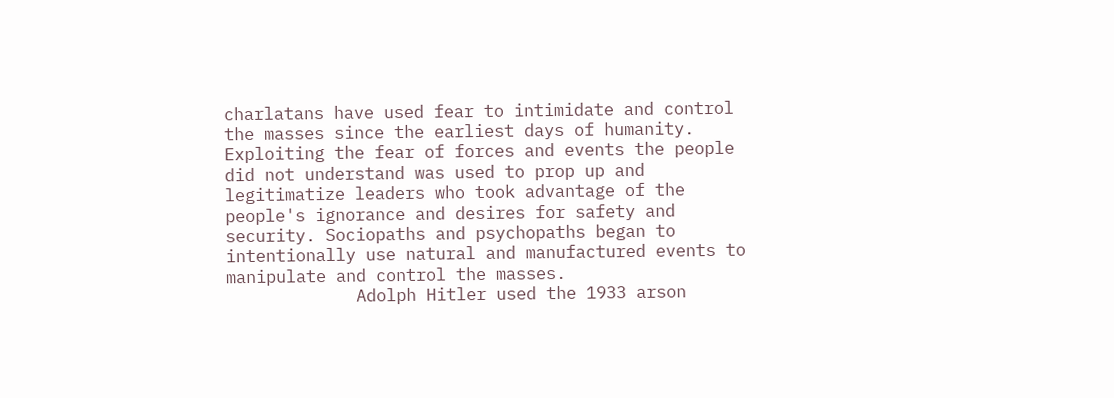charlatans have used fear to intimidate and control the masses since the earliest days of humanity. Exploiting the fear of forces and events the people did not understand was used to prop up and legitimatize leaders who took advantage of the people's ignorance and desires for safety and security. Sociopaths and psychopaths began to intentionally use natural and manufactured events to manipulate and control the masses.
             Adolph Hitler used the 1933 arson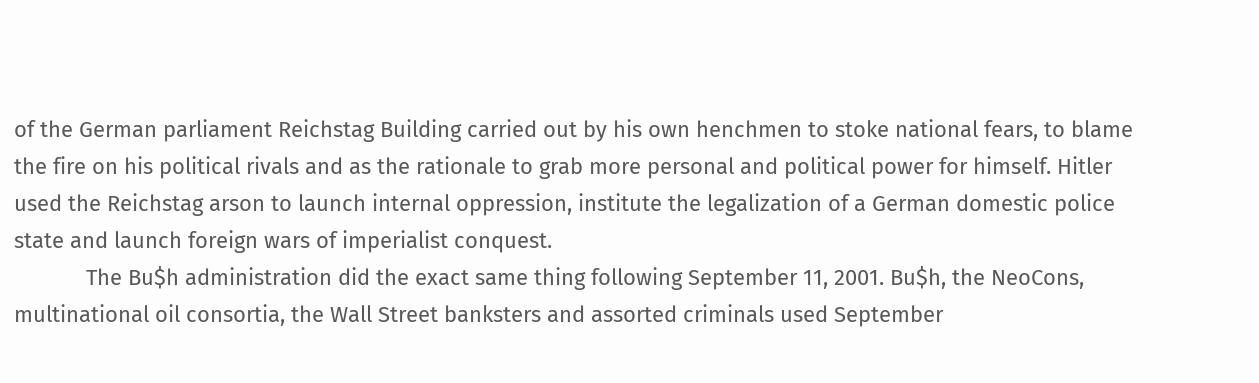of the German parliament Reichstag Building carried out by his own henchmen to stoke national fears, to blame the fire on his political rivals and as the rationale to grab more personal and political power for himself. Hitler used the Reichstag arson to launch internal oppression, institute the legalization of a German domestic police state and launch foreign wars of imperialist conquest.
            The Bu$h administration did the exact same thing following September 11, 2001. Bu$h, the NeoCons, multinational oil consortia, the Wall Street banksters and assorted criminals used September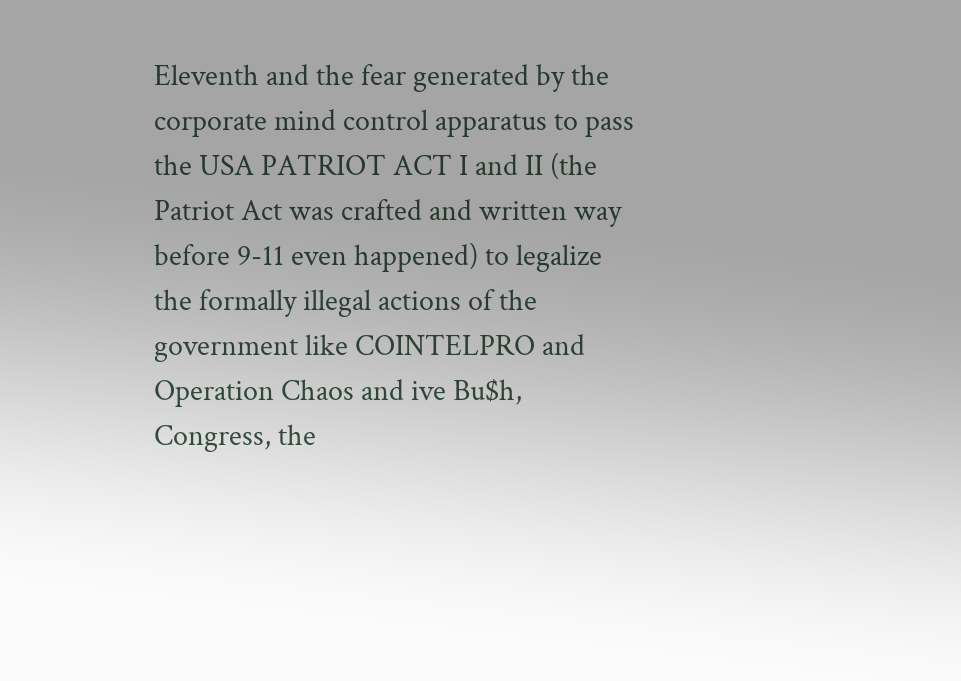Eleventh and the fear generated by the corporate mind control apparatus to pass the USA PATRIOT ACT I and II (the Patriot Act was crafted and written way before 9-11 even happened) to legalize the formally illegal actions of the government like COINTELPRO and Operation Chaos and ive Bu$h, Congress, the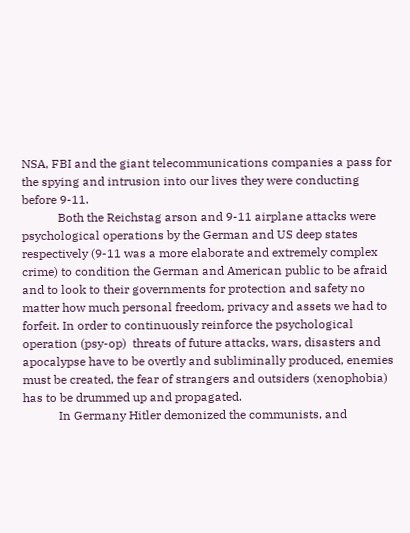NSA, FBI and the giant telecommunications companies a pass for the spying and intrusion into our lives they were conducting before 9-11.
            Both the Reichstag arson and 9-11 airplane attacks were psychological operations by the German and US deep states respectively (9-11 was a more elaborate and extremely complex crime) to condition the German and American public to be afraid and to look to their governments for protection and safety no matter how much personal freedom, privacy and assets we had to forfeit. In order to continuously reinforce the psychological operation (psy-op)  threats of future attacks, wars, disasters and apocalypse have to be overtly and subliminally produced, enemies must be created, the fear of strangers and outsiders (xenophobia) has to be drummed up and propagated.
            In Germany Hitler demonized the communists, and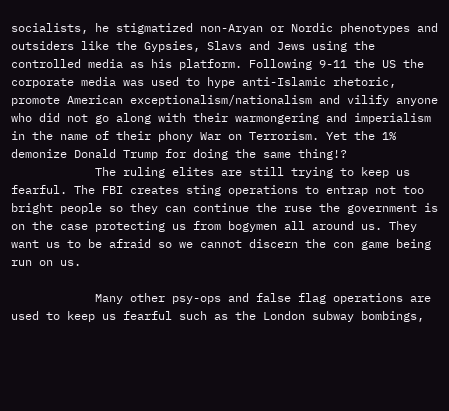socialists, he stigmatized non-Aryan or Nordic phenotypes and outsiders like the Gypsies, Slavs and Jews using the controlled media as his platform. Following 9-11 the US the corporate media was used to hype anti-Islamic rhetoric, promote American exceptionalism/nationalism and vilify anyone who did not go along with their warmongering and imperialism in the name of their phony War on Terrorism. Yet the 1% demonize Donald Trump for doing the same thing!?
            The ruling elites are still trying to keep us fearful. The FBI creates sting operations to entrap not too bright people so they can continue the ruse the government is on the case protecting us from bogymen all around us. They want us to be afraid so we cannot discern the con game being run on us.

            Many other psy-ops and false flag operations are used to keep us fearful such as the London subway bombings,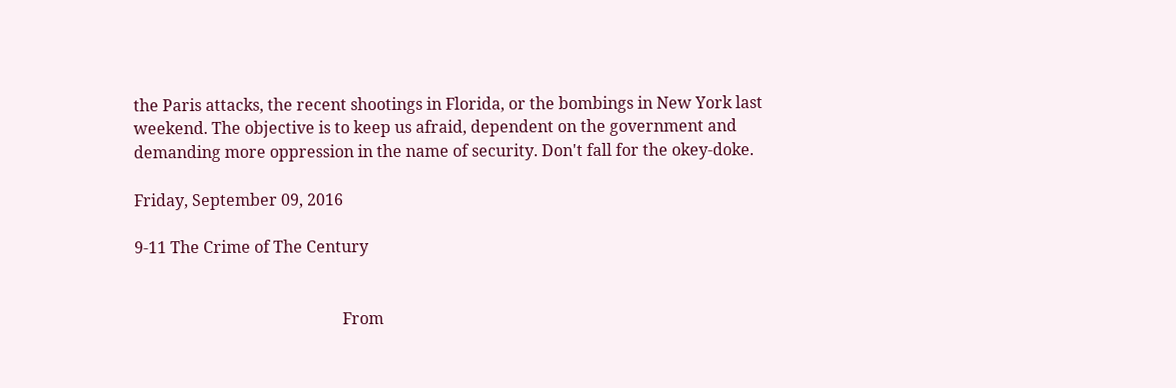the Paris attacks, the recent shootings in Florida, or the bombings in New York last weekend. The objective is to keep us afraid, dependent on the government and demanding more oppression in the name of security. Don't fall for the okey-doke.

Friday, September 09, 2016

9-11 The Crime of The Century


                                                    From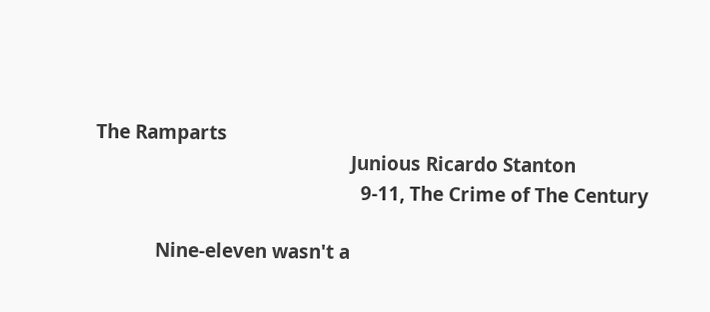The Ramparts
                                                   Junious Ricardo Stanton
                                                     9-11, The Crime of The Century

            Nine-eleven wasn't a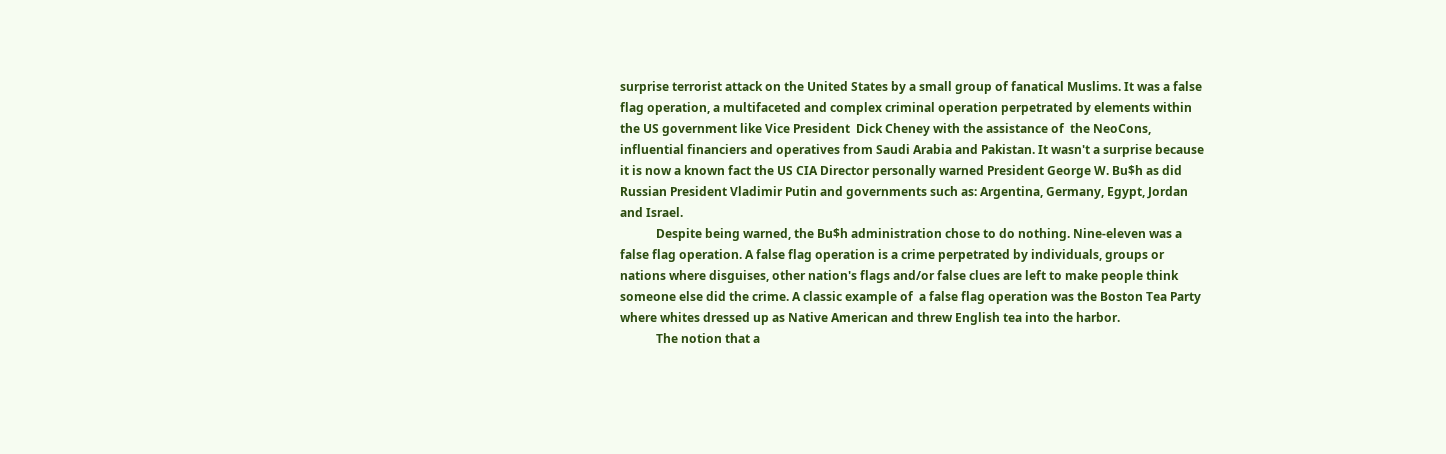surprise terrorist attack on the United States by a small group of fanatical Muslims. It was a false flag operation, a multifaceted and complex criminal operation perpetrated by elements within the US government like Vice President  Dick Cheney with the assistance of  the NeoCons, influential financiers and operatives from Saudi Arabia and Pakistan. It wasn't a surprise because it is now a known fact the US CIA Director personally warned President George W. Bu$h as did Russian President Vladimir Putin and governments such as: Argentina, Germany, Egypt, Jordan and Israel.
            Despite being warned, the Bu$h administration chose to do nothing. Nine-eleven was a false flag operation. A false flag operation is a crime perpetrated by individuals, groups or nations where disguises, other nation's flags and/or false clues are left to make people think someone else did the crime. A classic example of  a false flag operation was the Boston Tea Party where whites dressed up as Native American and threw English tea into the harbor.
            The notion that a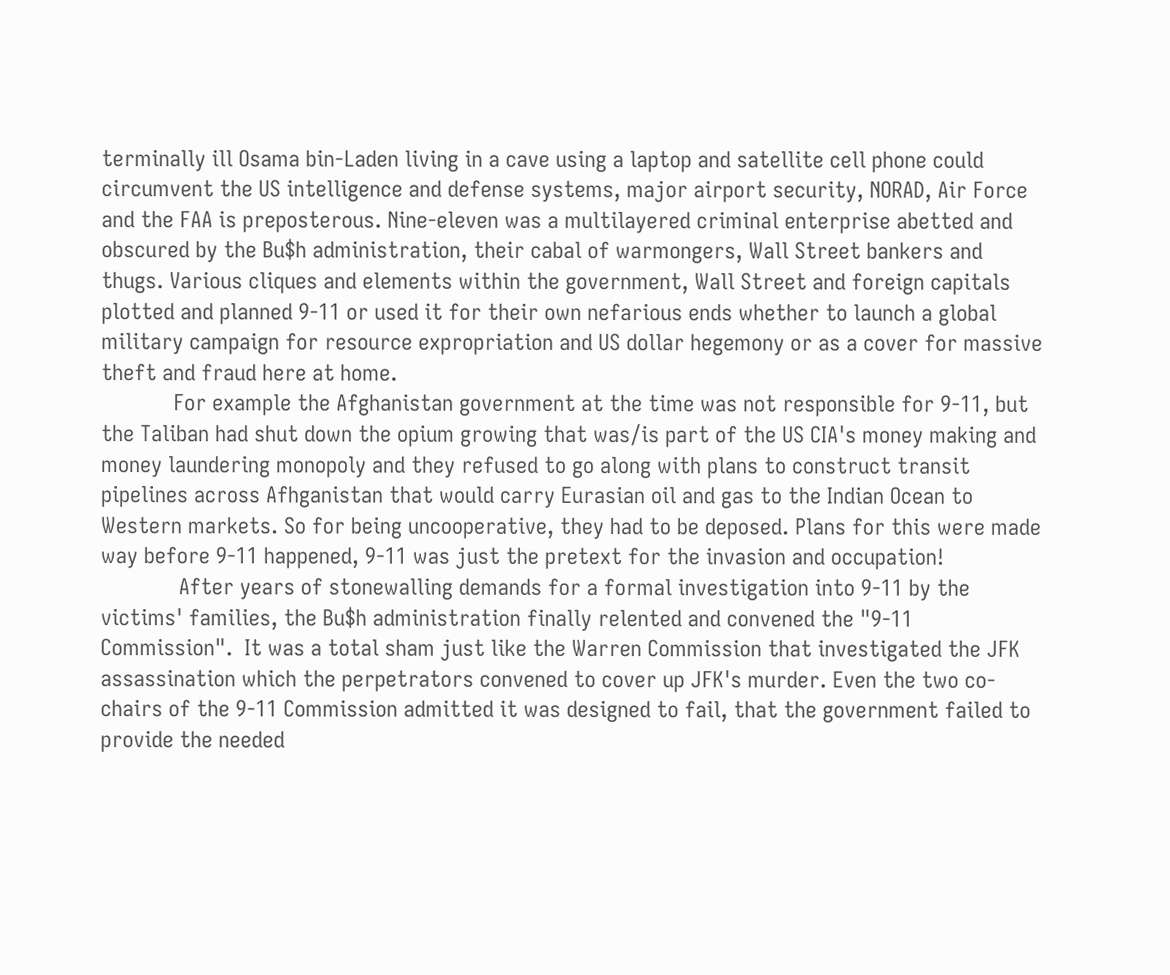terminally ill Osama bin-Laden living in a cave using a laptop and satellite cell phone could circumvent the US intelligence and defense systems, major airport security, NORAD, Air Force and the FAA is preposterous. Nine-eleven was a multilayered criminal enterprise abetted and obscured by the Bu$h administration, their cabal of warmongers, Wall Street bankers and thugs. Various cliques and elements within the government, Wall Street and foreign capitals plotted and planned 9-11 or used it for their own nefarious ends whether to launch a global military campaign for resource expropriation and US dollar hegemony or as a cover for massive theft and fraud here at home.
            For example the Afghanistan government at the time was not responsible for 9-11, but the Taliban had shut down the opium growing that was/is part of the US CIA's money making and money laundering monopoly and they refused to go along with plans to construct transit pipelines across Afhganistan that would carry Eurasian oil and gas to the Indian Ocean to Western markets. So for being uncooperative, they had to be deposed. Plans for this were made way before 9-11 happened, 9-11 was just the pretext for the invasion and occupation!
             After years of stonewalling demands for a formal investigation into 9-11 by the victims' families, the Bu$h administration finally relented and convened the "9-11 Commission".  It was a total sham just like the Warren Commission that investigated the JFK assassination which the perpetrators convened to cover up JFK's murder. Even the two co-chairs of the 9-11 Commission admitted it was designed to fail, that the government failed to provide the needed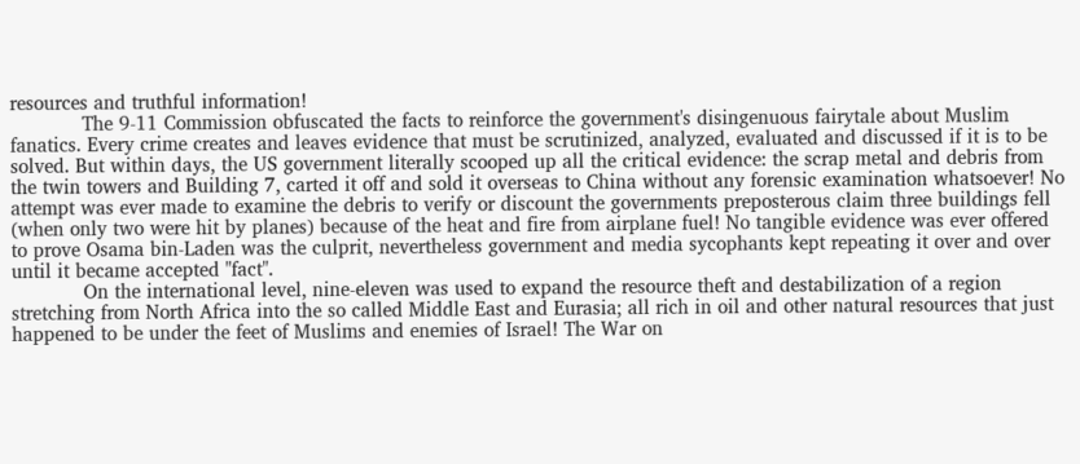resources and truthful information!
            The 9-11 Commission obfuscated the facts to reinforce the government's disingenuous fairytale about Muslim fanatics. Every crime creates and leaves evidence that must be scrutinized, analyzed, evaluated and discussed if it is to be solved. But within days, the US government literally scooped up all the critical evidence: the scrap metal and debris from the twin towers and Building 7, carted it off and sold it overseas to China without any forensic examination whatsoever! No attempt was ever made to examine the debris to verify or discount the governments preposterous claim three buildings fell (when only two were hit by planes) because of the heat and fire from airplane fuel! No tangible evidence was ever offered to prove Osama bin-Laden was the culprit, nevertheless government and media sycophants kept repeating it over and over until it became accepted "fact".
            On the international level, nine-eleven was used to expand the resource theft and destabilization of a region stretching from North Africa into the so called Middle East and Eurasia; all rich in oil and other natural resources that just happened to be under the feet of Muslims and enemies of Israel! The War on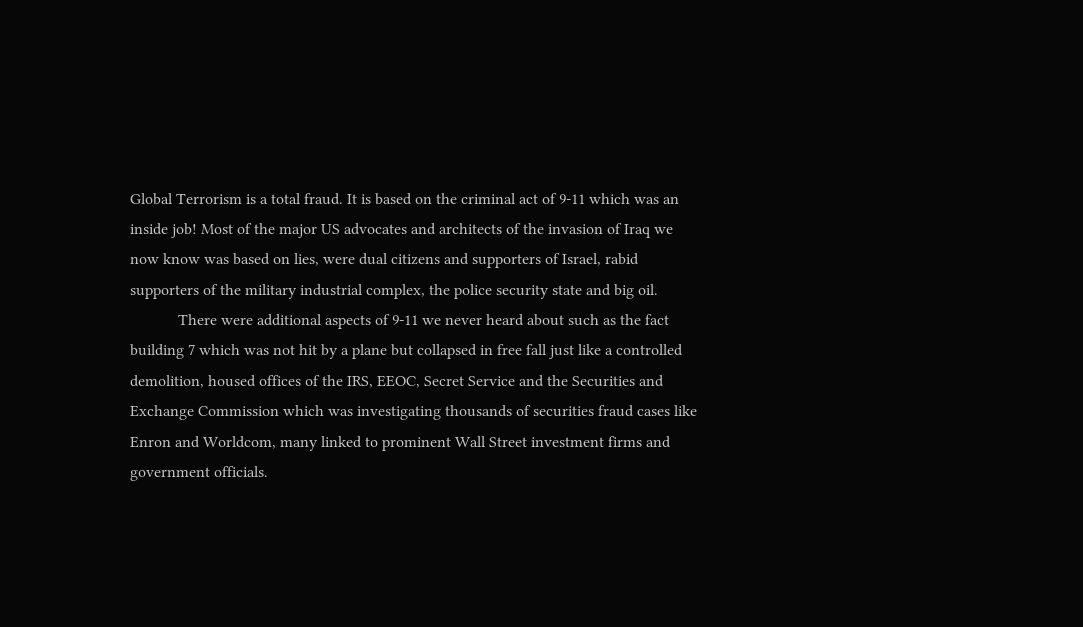Global Terrorism is a total fraud. It is based on the criminal act of 9-11 which was an inside job! Most of the major US advocates and architects of the invasion of Iraq we now know was based on lies, were dual citizens and supporters of Israel, rabid supporters of the military industrial complex, the police security state and big oil.
            There were additional aspects of 9-11 we never heard about such as the fact building 7 which was not hit by a plane but collapsed in free fall just like a controlled demolition, housed offices of the IRS, EEOC, Secret Service and the Securities and Exchange Commission which was investigating thousands of securities fraud cases like Enron and Worldcom, many linked to prominent Wall Street investment firms and government officials.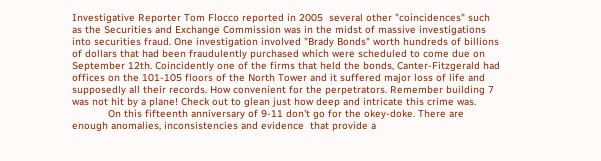Investigative Reporter Tom Flocco reported in 2005  several other "coincidences" such as the Securities and Exchange Commission was in the midst of massive investigations into securities fraud. One investigation involved "Brady Bonds" worth hundreds of billions of dollars that had been fraudulently purchased which were scheduled to come due on September 12th. Coincidently one of the firms that held the bonds, Canter-Fitzgerald had offices on the 101-105 floors of the North Tower and it suffered major loss of life and supposedly all their records. How convenient for the perpetrators. Remember building 7 was not hit by a plane! Check out to glean just how deep and intricate this crime was.
            On this fifteenth anniversary of 9-11 don't go for the okey-doke. There are enough anomalies, inconsistencies and evidence  that provide a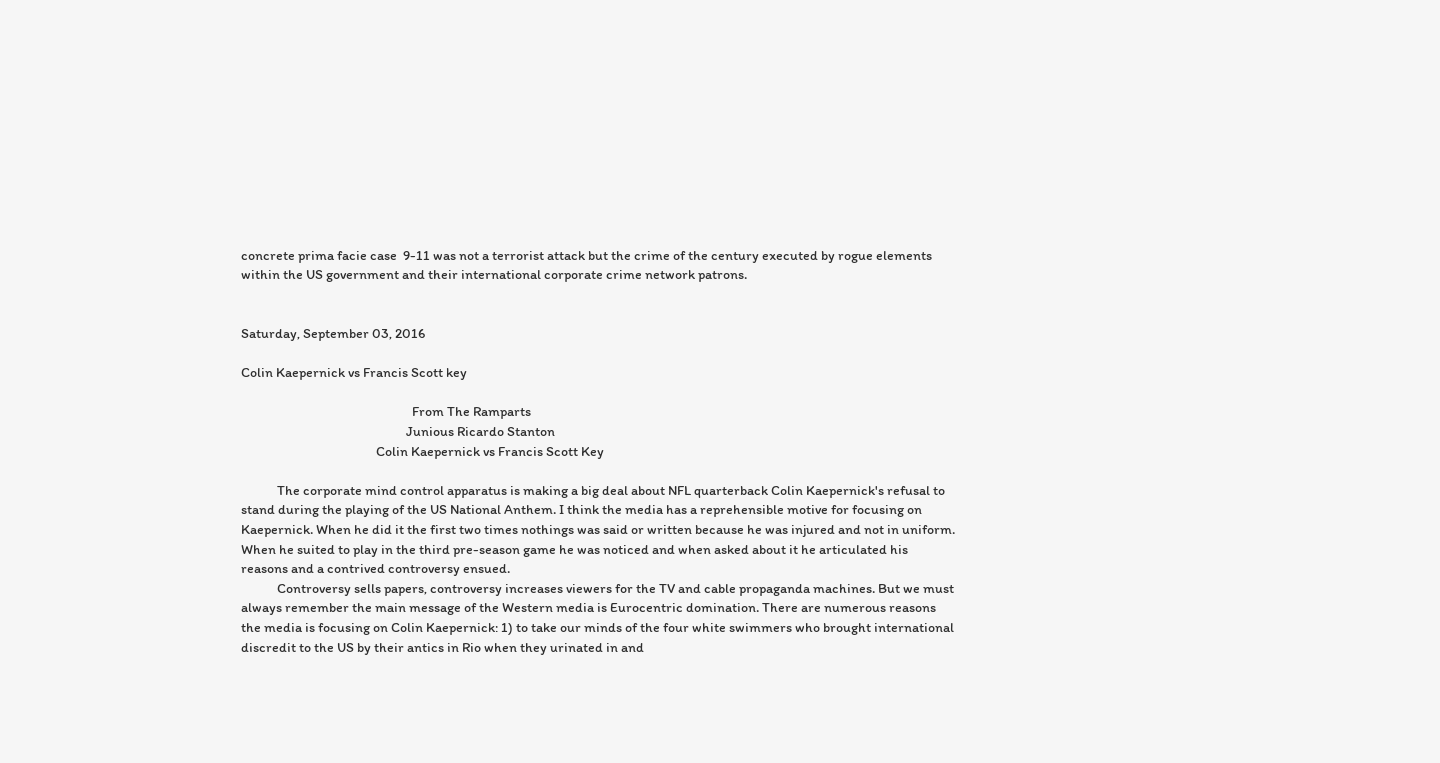concrete prima facie case  9-11 was not a terrorist attack but the crime of the century executed by rogue elements within the US government and their international corporate crime network patrons.


Saturday, September 03, 2016

Colin Kaepernick vs Francis Scott key

                                                         From The Ramparts
                                                       Junious Ricardo Stanton
                                             Colin Kaepernick vs Francis Scott Key

            The corporate mind control apparatus is making a big deal about NFL quarterback Colin Kaepernick's refusal to stand during the playing of the US National Anthem. I think the media has a reprehensible motive for focusing on Kaepernick. When he did it the first two times nothings was said or written because he was injured and not in uniform. When he suited to play in the third pre-season game he was noticed and when asked about it he articulated his reasons and a contrived controversy ensued.
            Controversy sells papers, controversy increases viewers for the TV and cable propaganda machines. But we must always remember the main message of the Western media is Eurocentric domination. There are numerous reasons the media is focusing on Colin Kaepernick: 1) to take our minds of the four white swimmers who brought international discredit to the US by their antics in Rio when they urinated in and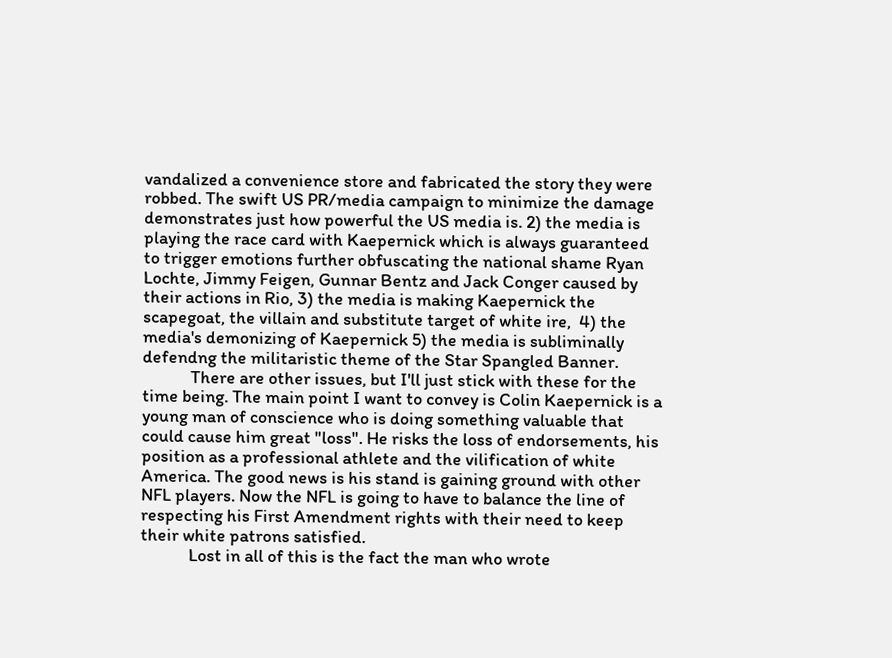vandalized a convenience store and fabricated the story they were robbed. The swift US PR/media campaign to minimize the damage demonstrates just how powerful the US media is. 2) the media is playing the race card with Kaepernick which is always guaranteed to trigger emotions further obfuscating the national shame Ryan Lochte, Jimmy Feigen, Gunnar Bentz and Jack Conger caused by their actions in Rio, 3) the media is making Kaepernick the scapegoat, the villain and substitute target of white ire,  4) the media's demonizing of Kaepernick 5) the media is subliminally defendng the militaristic theme of the Star Spangled Banner.
            There are other issues, but I'll just stick with these for the time being. The main point I want to convey is Colin Kaepernick is a young man of conscience who is doing something valuable that could cause him great "loss". He risks the loss of endorsements, his position as a professional athlete and the vilification of white America. The good news is his stand is gaining ground with other NFL players. Now the NFL is going to have to balance the line of respecting his First Amendment rights with their need to keep their white patrons satisfied.
            Lost in all of this is the fact the man who wrote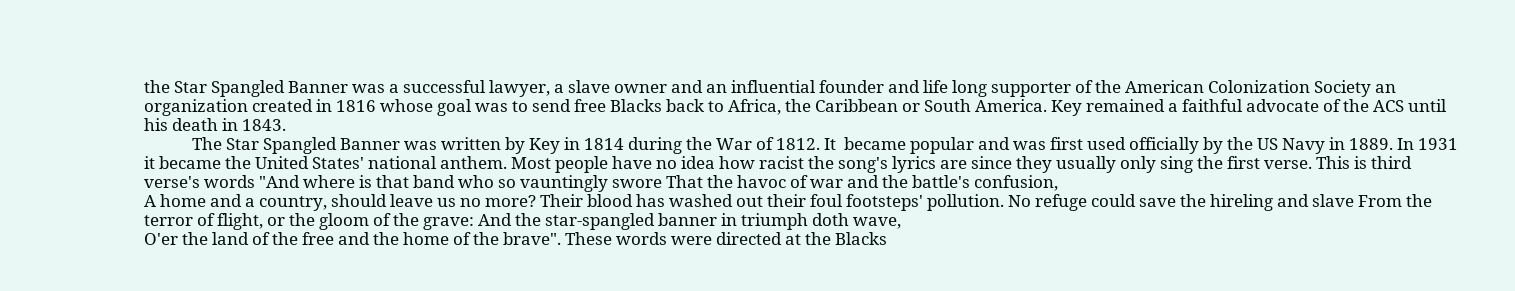the Star Spangled Banner was a successful lawyer, a slave owner and an influential founder and life long supporter of the American Colonization Society an organization created in 1816 whose goal was to send free Blacks back to Africa, the Caribbean or South America. Key remained a faithful advocate of the ACS until his death in 1843.
            The Star Spangled Banner was written by Key in 1814 during the War of 1812. It  became popular and was first used officially by the US Navy in 1889. In 1931 it became the United States' national anthem. Most people have no idea how racist the song's lyrics are since they usually only sing the first verse. This is third verse's words "And where is that band who so vauntingly swore That the havoc of war and the battle's confusion,
A home and a country, should leave us no more? Their blood has washed out their foul footsteps' pollution. No refuge could save the hireling and slave From the terror of flight, or the gloom of the grave: And the star-spangled banner in triumph doth wave,
O'er the land of the free and the home of the brave". These words were directed at the Blacks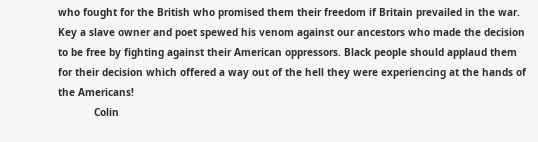who fought for the British who promised them their freedom if Britain prevailed in the war. Key a slave owner and poet spewed his venom against our ancestors who made the decision to be free by fighting against their American oppressors. Black people should applaud them for their decision which offered a way out of the hell they were experiencing at the hands of the Americans!
            Colin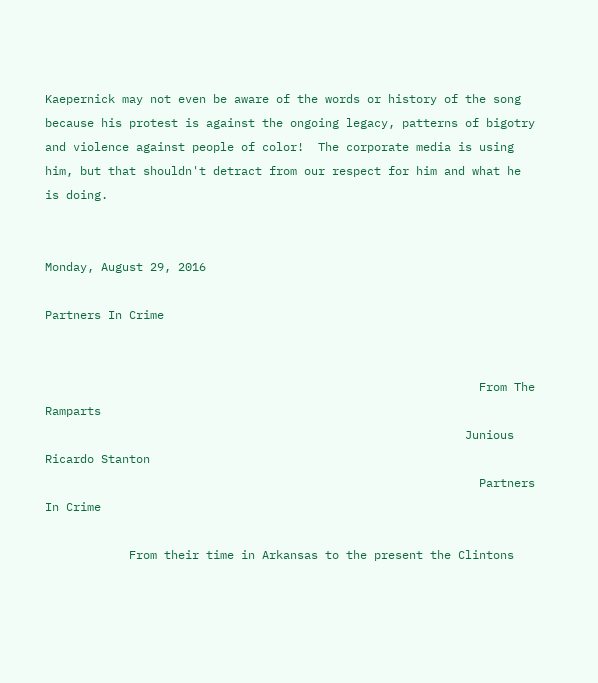Kaepernick may not even be aware of the words or history of the song because his protest is against the ongoing legacy, patterns of bigotry and violence against people of color!  The corporate media is using him, but that shouldn't detract from our respect for him and what he is doing.


Monday, August 29, 2016

Partners In Crime


                                                              From The Ramparts
                                                            Junious Ricardo Stanton
                                                              Partners In Crime

            From their time in Arkansas to the present the Clintons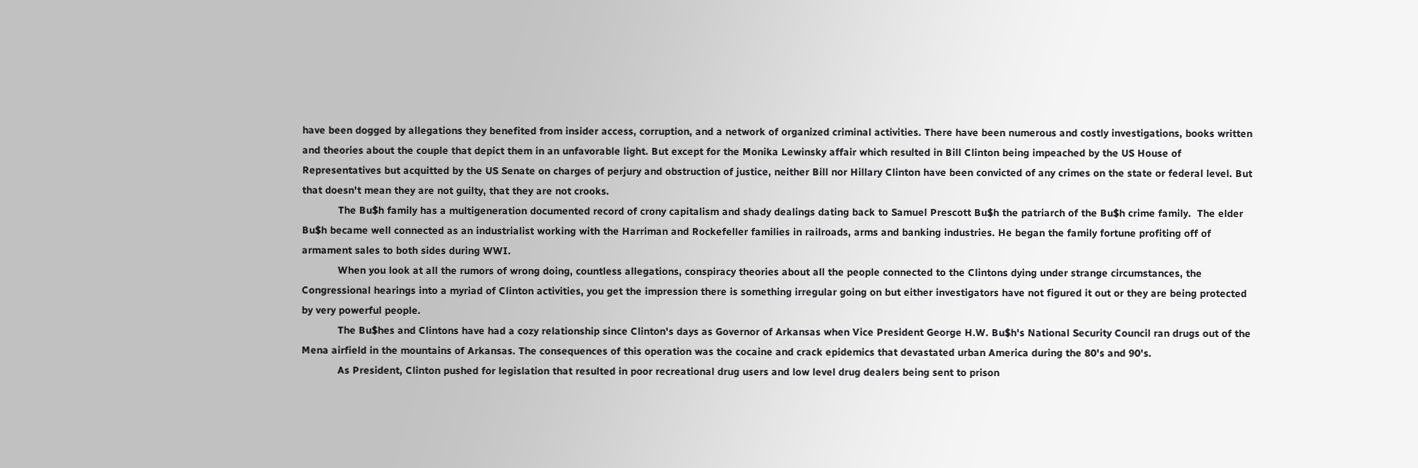have been dogged by allegations they benefited from insider access, corruption, and a network of organized criminal activities. There have been numerous and costly investigations, books written and theories about the couple that depict them in an unfavorable light. But except for the Monika Lewinsky affair which resulted in Bill Clinton being impeached by the US House of Representatives but acquitted by the US Senate on charges of perjury and obstruction of justice, neither Bill nor Hillary Clinton have been convicted of any crimes on the state or federal level. But that doesn't mean they are not guilty, that they are not crooks.
            The Bu$h family has a multigeneration documented record of crony capitalism and shady dealings dating back to Samuel Prescott Bu$h the patriarch of the Bu$h crime family.  The elder Bu$h became well connected as an industrialist working with the Harriman and Rockefeller families in railroads, arms and banking industries. He began the family fortune profiting off of armament sales to both sides during WWI.
            When you look at all the rumors of wrong doing, countless allegations, conspiracy theories about all the people connected to the Clintons dying under strange circumstances, the Congressional hearings into a myriad of Clinton activities, you get the impression there is something irregular going on but either investigators have not figured it out or they are being protected by very powerful people.
            The Bu$hes and Clintons have had a cozy relationship since Clinton's days as Governor of Arkansas when Vice President George H.W. Bu$h's National Security Council ran drugs out of the Mena airfield in the mountains of Arkansas. The consequences of this operation was the cocaine and crack epidemics that devastated urban America during the 80's and 90's.
            As President, Clinton pushed for legislation that resulted in poor recreational drug users and low level drug dealers being sent to prison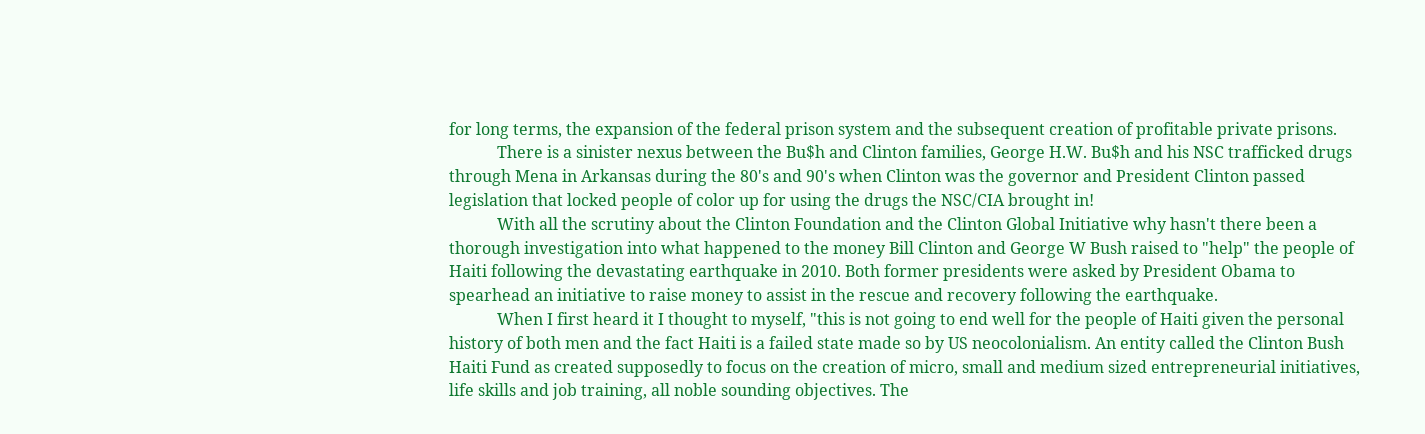for long terms, the expansion of the federal prison system and the subsequent creation of profitable private prisons.
            There is a sinister nexus between the Bu$h and Clinton families, George H.W. Bu$h and his NSC trafficked drugs through Mena in Arkansas during the 80's and 90's when Clinton was the governor and President Clinton passed legislation that locked people of color up for using the drugs the NSC/CIA brought in!
            With all the scrutiny about the Clinton Foundation and the Clinton Global Initiative why hasn't there been a thorough investigation into what happened to the money Bill Clinton and George W Bush raised to "help" the people of Haiti following the devastating earthquake in 2010. Both former presidents were asked by President Obama to spearhead an initiative to raise money to assist in the rescue and recovery following the earthquake.
            When I first heard it I thought to myself, "this is not going to end well for the people of Haiti given the personal history of both men and the fact Haiti is a failed state made so by US neocolonialism. An entity called the Clinton Bush Haiti Fund as created supposedly to focus on the creation of micro, small and medium sized entrepreneurial initiatives, life skills and job training, all noble sounding objectives. The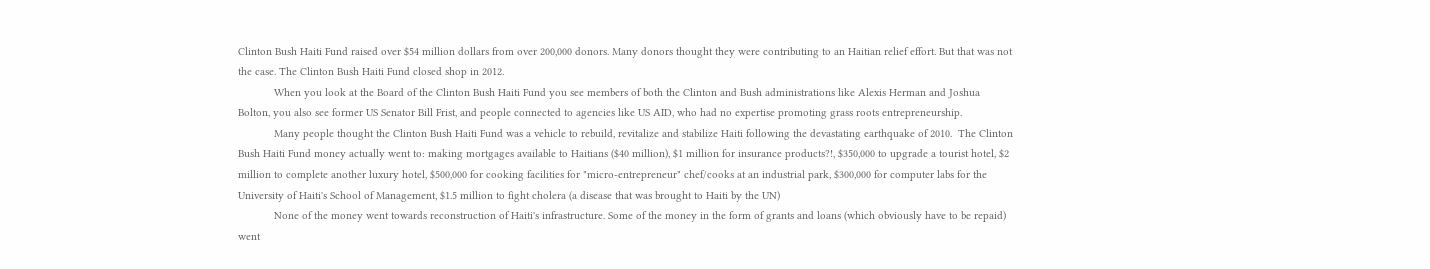Clinton Bush Haiti Fund raised over $54 million dollars from over 200,000 donors. Many donors thought they were contributing to an Haitian relief effort. But that was not the case. The Clinton Bush Haiti Fund closed shop in 2012.
            When you look at the Board of the Clinton Bush Haiti Fund you see members of both the Clinton and Bush administrations like Alexis Herman and Joshua Bolton, you also see former US Senator Bill Frist, and people connected to agencies like US AID, who had no expertise promoting grass roots entrepreneurship.
            Many people thought the Clinton Bush Haiti Fund was a vehicle to rebuild, revitalize and stabilize Haiti following the devastating earthquake of 2010.  The Clinton Bush Haiti Fund money actually went to: making mortgages available to Haitians ($40 million), $1 million for insurance products?!, $350,000 to upgrade a tourist hotel, $2 million to complete another luxury hotel, $500,000 for cooking facilities for "micro-entrepreneur" chef/cooks at an industrial park, $300,000 for computer labs for the University of Haiti's School of Management, $1.5 million to fight cholera (a disease that was brought to Haiti by the UN)
            None of the money went towards reconstruction of Haiti's infrastructure. Some of the money in the form of grants and loans (which obviously have to be repaid) went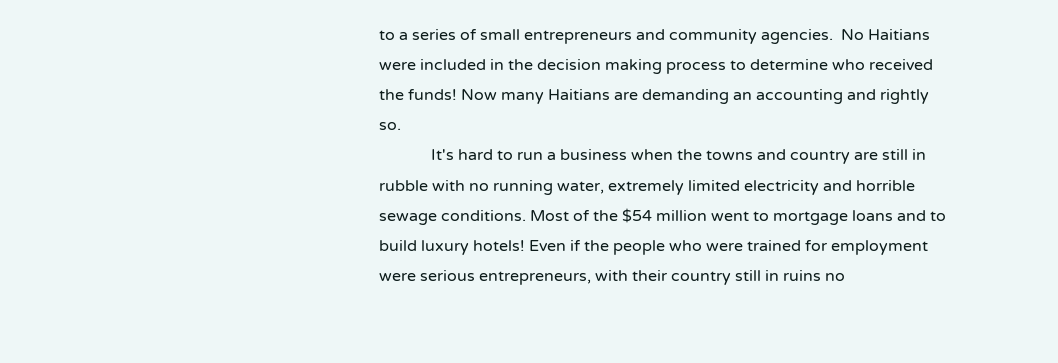to a series of small entrepreneurs and community agencies.  No Haitians were included in the decision making process to determine who received the funds! Now many Haitians are demanding an accounting and rightly so.
             It's hard to run a business when the towns and country are still in rubble with no running water, extremely limited electricity and horrible sewage conditions. Most of the $54 million went to mortgage loans and to build luxury hotels! Even if the people who were trained for employment were serious entrepreneurs, with their country still in ruins no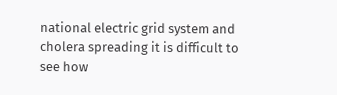national electric grid system and cholera spreading it is difficult to see how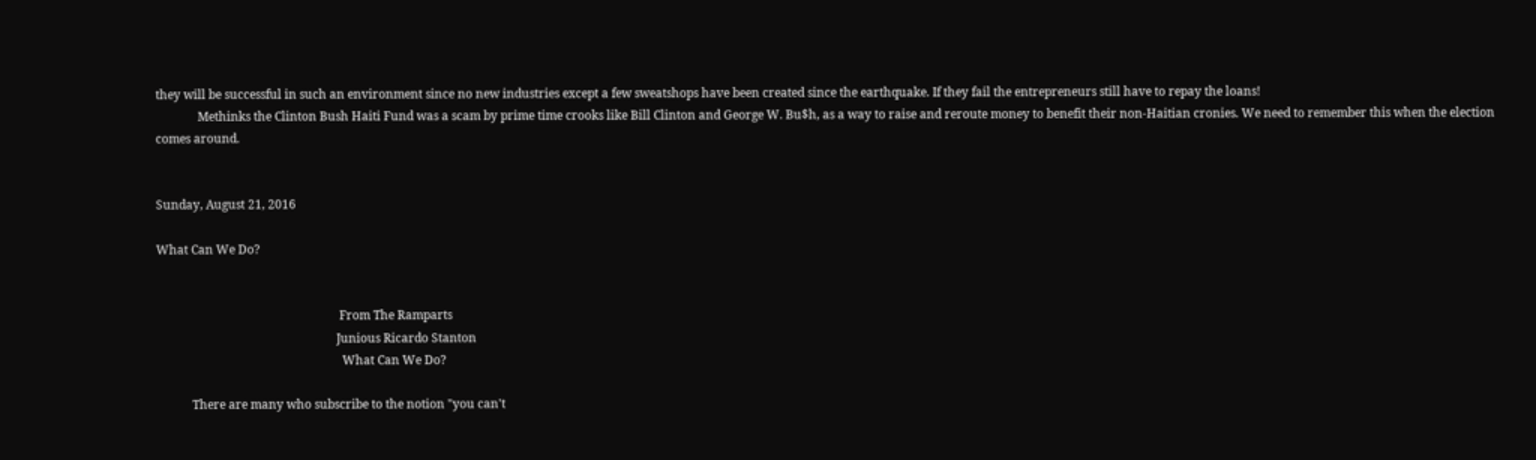they will be successful in such an environment since no new industries except a few sweatshops have been created since the earthquake. If they fail the entrepreneurs still have to repay the loans!
              Methinks the Clinton Bush Haiti Fund was a scam by prime time crooks like Bill Clinton and George W. Bu$h, as a way to raise and reroute money to benefit their non-Haitian cronies. We need to remember this when the election comes around.


Sunday, August 21, 2016

What Can We Do?


                                                             From The Ramparts
                                                            Junious Ricardo Stanton
                                                              What Can We Do?

            There are many who subscribe to the notion "you can't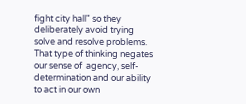fight city hall" so they deliberately avoid trying solve and resolve problems. That type of thinking negates our sense of  agency, self-determination and our ability to act in our own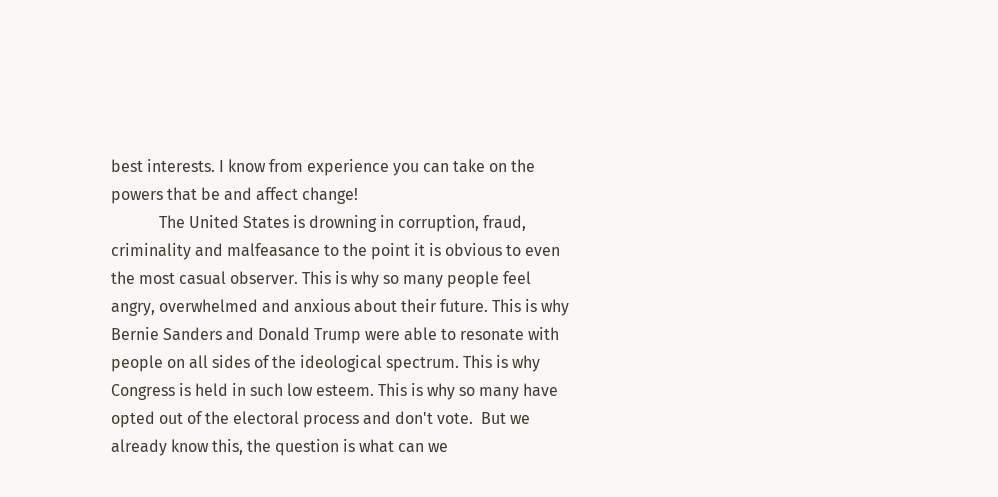best interests. I know from experience you can take on the powers that be and affect change!
            The United States is drowning in corruption, fraud, criminality and malfeasance to the point it is obvious to even the most casual observer. This is why so many people feel angry, overwhelmed and anxious about their future. This is why Bernie Sanders and Donald Trump were able to resonate with people on all sides of the ideological spectrum. This is why Congress is held in such low esteem. This is why so many have opted out of the electoral process and don't vote.  But we already know this, the question is what can we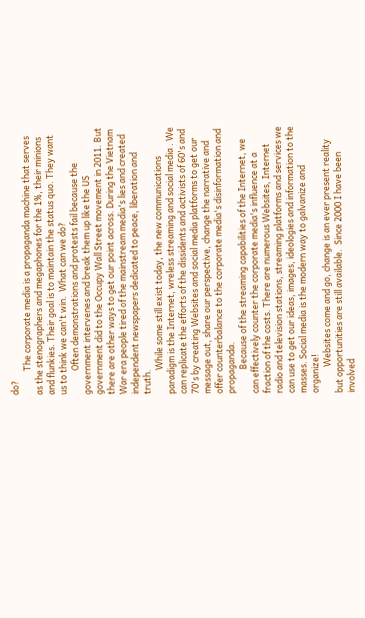do?
            The corporate media is a propaganda machine that serves as the stenographers and megaphones for the 1%, their minions and flunkies. Their goal is to maintain the status quo. They want us to think we can't win.  What can we do?
            Often demonstrations and protests fail because the government intervenes and break them up like the US government did to the Occupy Wall Street movement in 2011. But there are other ways to get our point across. During the Vietnam War era people tired of the mainstream media's lies and created independent newspapers dedicated to peace, liberation and truth.
            While some still exist today, the new communications paradigm is the Internet, wreless streaming and social media . We can replicate the efforts of the dissidents and activists of 60's and 70's by creating Websites and social media platforms to get our message out, share our perspective, change the narrative and offer counterbalance to the corporate media's disinformation and propaganda.
            Because of the streaming capabilities of the Internet, we can effectively counter the corporate media's influence at a fraction of the costs. There are numerous Websites, Internet radio and television stations, streaming platforms and services we can use to get our ideas, images, ideologies and information to the masses. Social media is the modern way to galvanize and organize!
             Websites come and go, change is an ever present reality but opportunities are still available.  Since 2000 I have been involved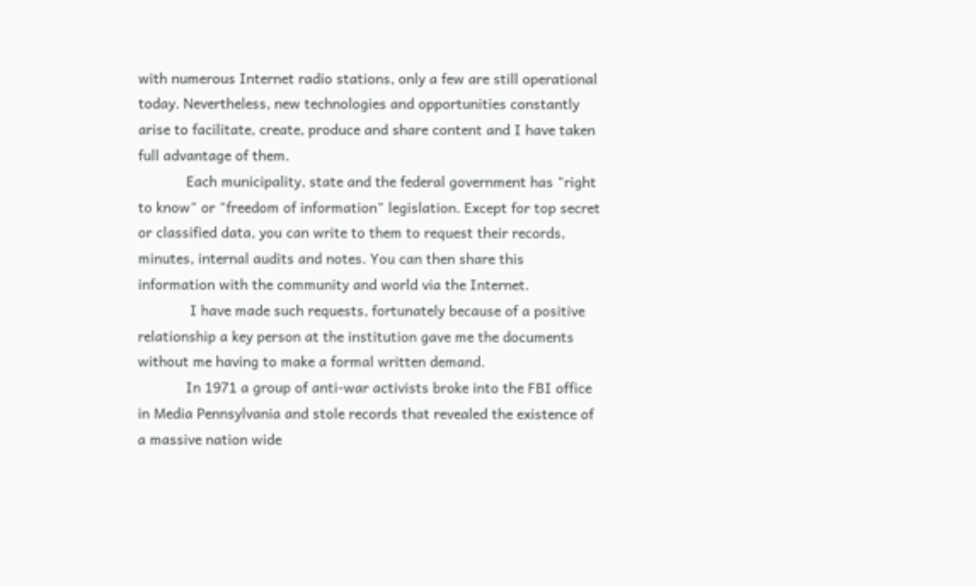with numerous Internet radio stations, only a few are still operational today. Nevertheless, new technologies and opportunities constantly arise to facilitate, create, produce and share content and I have taken full advantage of them.
            Each municipality, state and the federal government has "right to know" or "freedom of information" legislation. Except for top secret or classified data, you can write to them to request their records, minutes, internal audits and notes. You can then share this information with the community and world via the Internet.
             I have made such requests, fortunately because of a positive relationship a key person at the institution gave me the documents without me having to make a formal written demand.
            In 1971 a group of anti-war activists broke into the FBI office in Media Pennsylvania and stole records that revealed the existence of a massive nation wide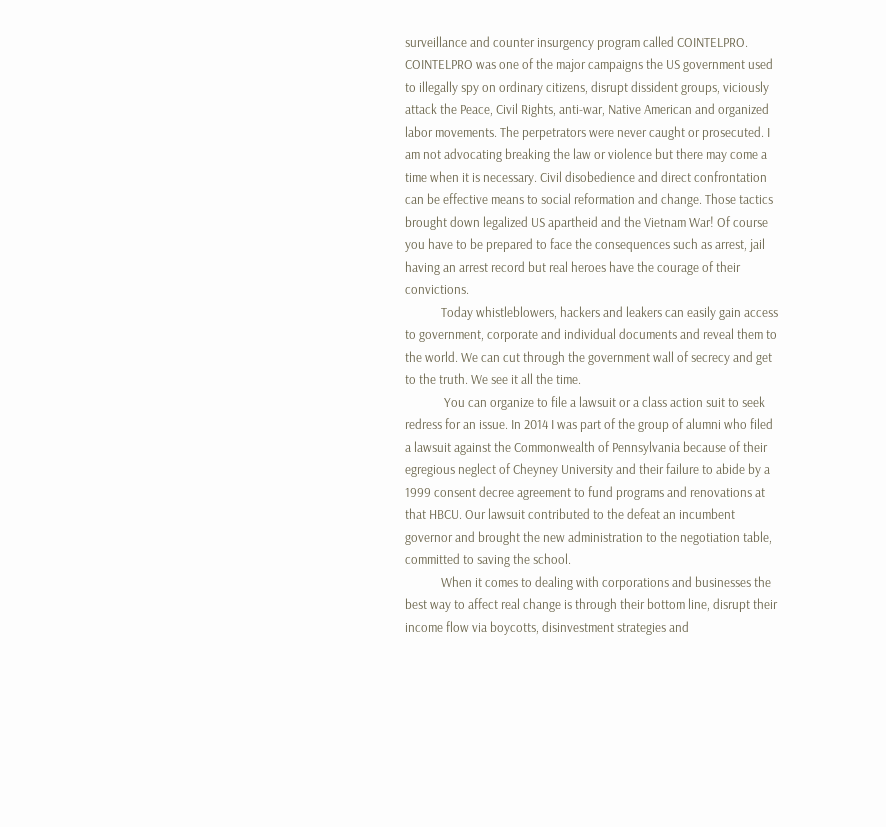surveillance and counter insurgency program called COINTELPRO. COINTELPRO was one of the major campaigns the US government used to illegally spy on ordinary citizens, disrupt dissident groups, viciously attack the Peace, Civil Rights, anti-war, Native American and organized labor movements. The perpetrators were never caught or prosecuted. I am not advocating breaking the law or violence but there may come a time when it is necessary. Civil disobedience and direct confrontation can be effective means to social reformation and change. Those tactics brought down legalized US apartheid and the Vietnam War! Of course you have to be prepared to face the consequences such as arrest, jail having an arrest record but real heroes have the courage of their convictions.
            Today whistleblowers, hackers and leakers can easily gain access to government, corporate and individual documents and reveal them to the world. We can cut through the government wall of secrecy and get to the truth. We see it all the time.
             You can organize to file a lawsuit or a class action suit to seek redress for an issue. In 2014 I was part of the group of alumni who filed a lawsuit against the Commonwealth of Pennsylvania because of their egregious neglect of Cheyney University and their failure to abide by a 1999 consent decree agreement to fund programs and renovations at that HBCU. Our lawsuit contributed to the defeat an incumbent governor and brought the new administration to the negotiation table, committed to saving the school.
            When it comes to dealing with corporations and businesses the best way to affect real change is through their bottom line, disrupt their income flow via boycotts, disinvestment strategies and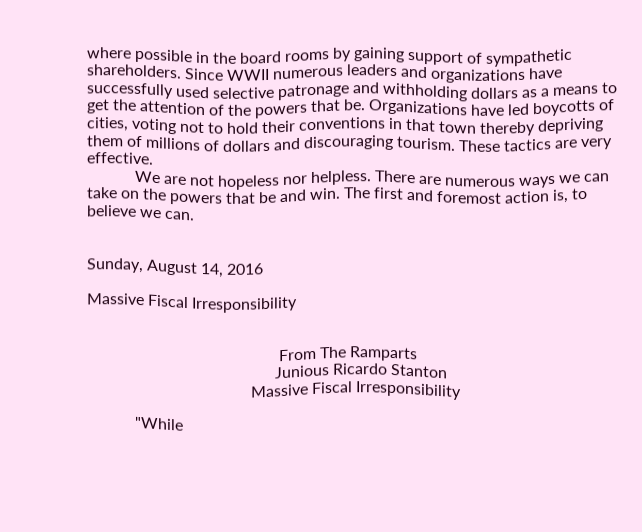where possible in the board rooms by gaining support of sympathetic shareholders. Since WWII numerous leaders and organizations have successfully used selective patronage and withholding dollars as a means to get the attention of the powers that be. Organizations have led boycotts of cities, voting not to hold their conventions in that town thereby depriving them of millions of dollars and discouraging tourism. These tactics are very effective.
            We are not hopeless nor helpless. There are numerous ways we can take on the powers that be and win. The first and foremost action is, to believe we can.


Sunday, August 14, 2016

Massive Fiscal Irresponsibility


                                                From The Ramparts
                                               Junious Ricardo Stanton
                                         Massive Fiscal Irresponsibility

            "While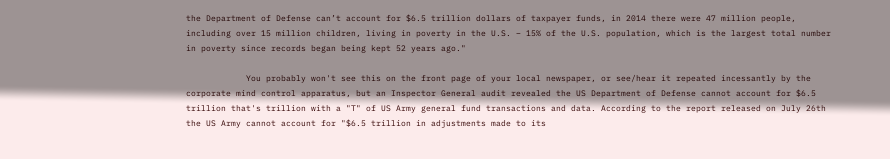the Department of Defense can’t account for $6.5 trillion dollars of taxpayer funds, in 2014 there were 47 million people, including over 15 million children, living in poverty in the U.S. – 15% of the U.S. population, which is the largest total number in poverty since records began being kept 52 years ago."

            You probably won't see this on the front page of your local newspaper, or see/hear it repeated incessantly by the corporate mind control apparatus, but an Inspector General audit revealed the US Department of Defense cannot account for $6.5 trillion that's trillion with a "T" of US Army general fund transactions and data. According to the report released on July 26th the US Army cannot account for "$6.5 trillion in adjustments made to its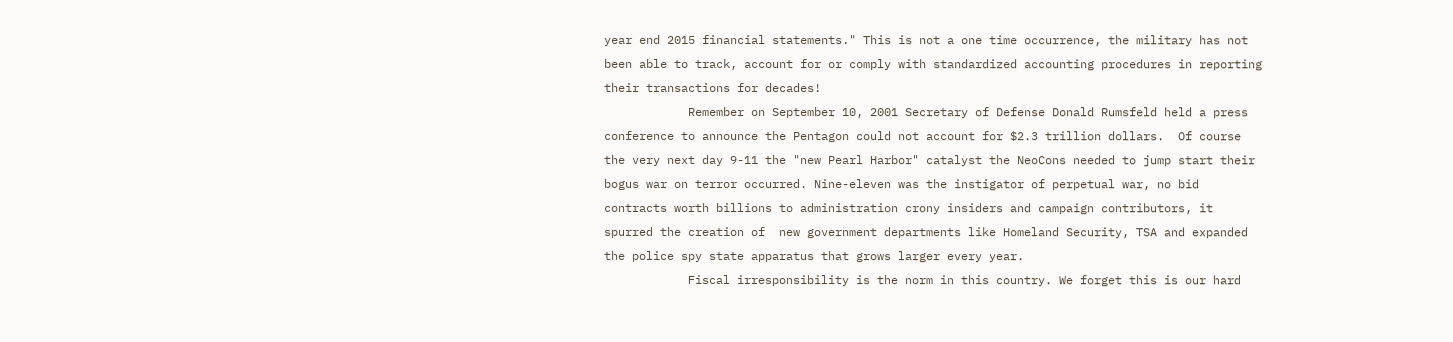year end 2015 financial statements." This is not a one time occurrence, the military has not been able to track, account for or comply with standardized accounting procedures in reporting their transactions for decades!
            Remember on September 10, 2001 Secretary of Defense Donald Rumsfeld held a press conference to announce the Pentagon could not account for $2.3 trillion dollars.  Of course the very next day 9-11 the "new Pearl Harbor" catalyst the NeoCons needed to jump start their bogus war on terror occurred. Nine-eleven was the instigator of perpetual war, no bid contracts worth billions to administration crony insiders and campaign contributors, it spurred the creation of  new government departments like Homeland Security, TSA and expanded the police spy state apparatus that grows larger every year.
            Fiscal irresponsibility is the norm in this country. We forget this is our hard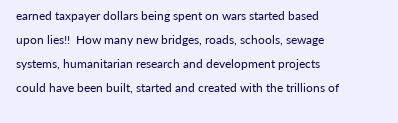earned taxpayer dollars being spent on wars started based upon lies!!  How many new bridges, roads, schools, sewage systems, humanitarian research and development projects could have been built, started and created with the trillions of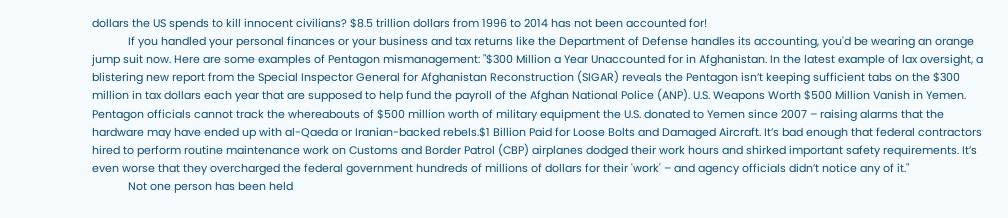dollars the US spends to kill innocent civilians? $8.5 trillion dollars from 1996 to 2014 has not been accounted for!
            If you handled your personal finances or your business and tax returns like the Department of Defense handles its accounting, you'd be wearing an orange jump suit now. Here are some examples of Pentagon mismanagement: "$300 Million a Year Unaccounted for in Afghanistan. In the latest example of lax oversight, a blistering new report from the Special Inspector General for Afghanistan Reconstruction (SIGAR) reveals the Pentagon isn’t keeping sufficient tabs on the $300 million in tax dollars each year that are supposed to help fund the payroll of the Afghan National Police (ANP). U.S. Weapons Worth $500 Million Vanish in Yemen. Pentagon officials cannot track the whereabouts of $500 million worth of military equipment the U.S. donated to Yemen since 2007 – raising alarms that the hardware may have ended up with al-Qaeda or Iranian-backed rebels.$1 Billion Paid for Loose Bolts and Damaged Aircraft. It’s bad enough that federal contractors hired to perform routine maintenance work on Customs and Border Patrol (CBP) airplanes dodged their work hours and shirked important safety requirements. It’s even worse that they overcharged the federal government hundreds of millions of dollars for their 'work' – and agency officials didn’t notice any of it."
            Not one person has been held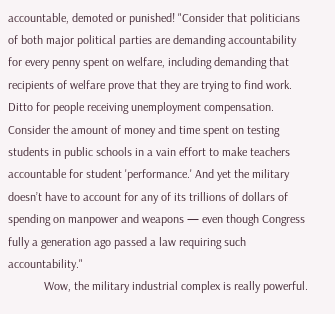accountable, demoted or punished! "Consider that politicians of both major political parties are demanding accountability for every penny spent on welfare, including demanding that recipients of welfare prove that they are trying to find work. Ditto for people receiving unemployment compensation. Consider the amount of money and time spent on testing students in public schools in a vain effort to make teachers accountable for student 'performance.' And yet the military doesn’t have to account for any of its trillions of dollars of spending on manpower and weapons — even though Congress fully a generation ago passed a law requiring such accountability."
            Wow, the military industrial complex is really powerful.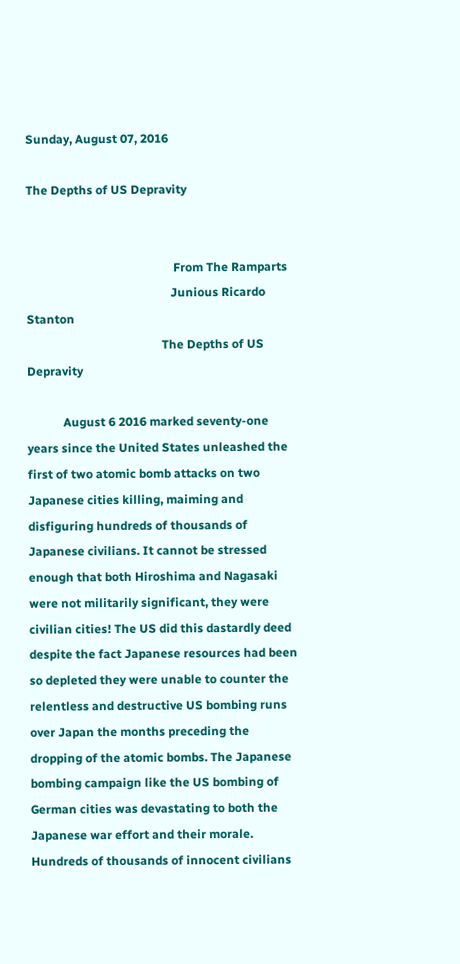Sunday, August 07, 2016

The Depths of US Depravity


                                                 From The Ramparts
                                                Junious Ricardo Stanton
                                             The Depths of US Depravity

            August 6 2016 marked seventy-one years since the United States unleashed the first of two atomic bomb attacks on two Japanese cities killing, maiming and disfiguring hundreds of thousands of Japanese civilians. It cannot be stressed enough that both Hiroshima and Nagasaki were not militarily significant, they were civilian cities! The US did this dastardly deed despite the fact Japanese resources had been so depleted they were unable to counter the relentless and destructive US bombing runs over Japan the months preceding the dropping of the atomic bombs. The Japanese bombing campaign like the US bombing of German cities was devastating to both the Japanese war effort and their morale. Hundreds of thousands of innocent civilians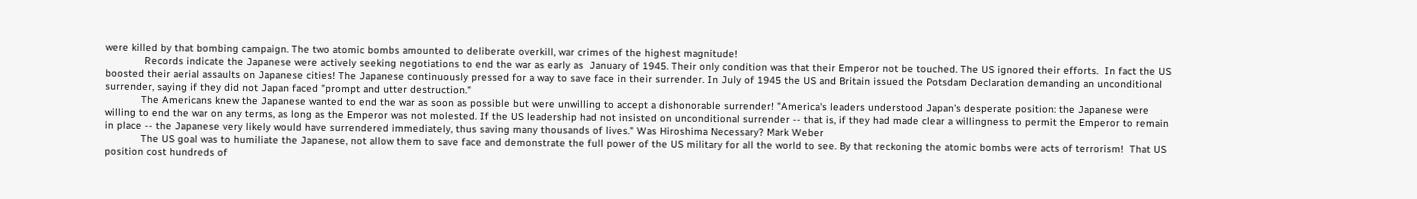were killed by that bombing campaign. The two atomic bombs amounted to deliberate overkill, war crimes of the highest magnitude!
             Records indicate the Japanese were actively seeking negotiations to end the war as early as  January of 1945. Their only condition was that their Emperor not be touched. The US ignored their efforts.  In fact the US boosted their aerial assaults on Japanese cities! The Japanese continuously pressed for a way to save face in their surrender. In July of 1945 the US and Britain issued the Potsdam Declaration demanding an unconditional surrender, saying if they did not Japan faced "prompt and utter destruction."
            The Americans knew the Japanese wanted to end the war as soon as possible but were unwilling to accept a dishonorable surrender! "America's leaders understood Japan's desperate position: the Japanese were willing to end the war on any terms, as long as the Emperor was not molested. If the US leadership had not insisted on unconditional surrender -- that is, if they had made clear a willingness to permit the Emperor to remain in place -- the Japanese very likely would have surrendered immediately, thus saving many thousands of lives." Was Hiroshima Necessary? Mark Weber
            The US goal was to humiliate the Japanese, not allow them to save face and demonstrate the full power of the US military for all the world to see. By that reckoning the atomic bombs were acts of terrorism!  That US position cost hundreds of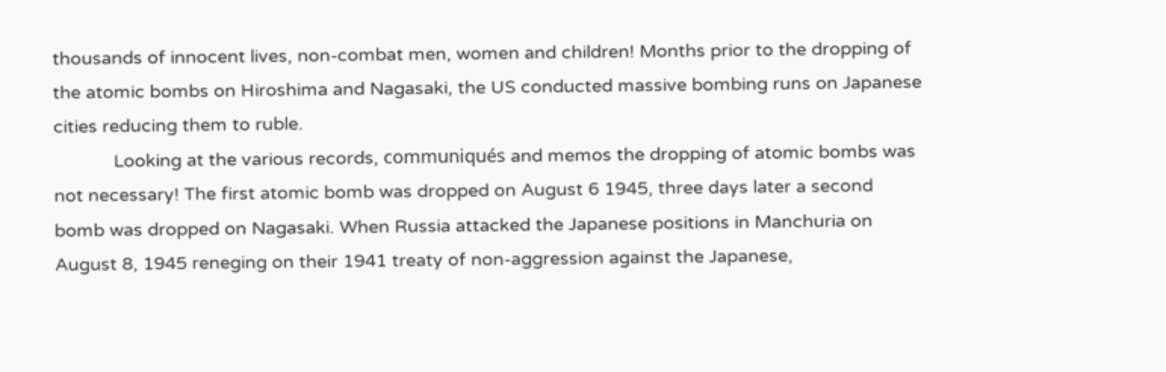thousands of innocent lives, non-combat men, women and children! Months prior to the dropping of the atomic bombs on Hiroshima and Nagasaki, the US conducted massive bombing runs on Japanese cities reducing them to ruble.
            Looking at the various records, communiqués and memos the dropping of atomic bombs was not necessary! The first atomic bomb was dropped on August 6 1945, three days later a second bomb was dropped on Nagasaki. When Russia attacked the Japanese positions in Manchuria on August 8, 1945 reneging on their 1941 treaty of non-aggression against the Japanese,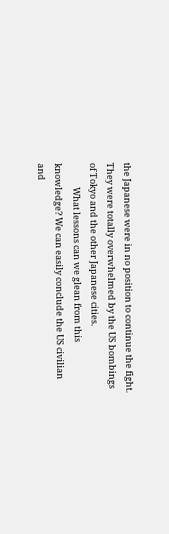the Japanese were in no position to continue the fight. They were totally overwhelmed by the US bombings of Tokyo and the other Japanese cities.
            What lessons can we glean from this knowledge? We can easily conclude the US civilian and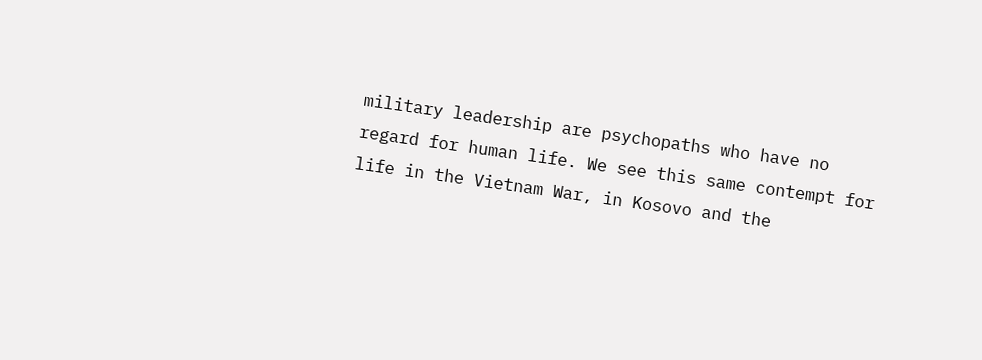military leadership are psychopaths who have no regard for human life. We see this same contempt for life in the Vietnam War, in Kosovo and the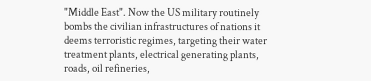"Middle East". Now the US military routinely bombs the civilian infrastructures of nations it deems terroristic regimes, targeting their water treatment plants, electrical generating plants, roads, oil refineries,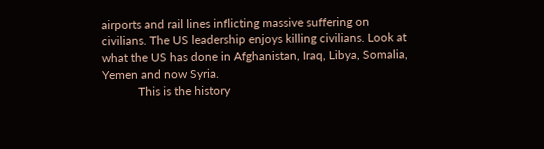airports and rail lines inflicting massive suffering on civilians. The US leadership enjoys killing civilians. Look at what the US has done in Afghanistan, Iraq, Libya, Somalia, Yemen and now Syria.
            This is the history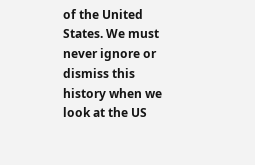of the United States. We must never ignore or dismiss this history when we look at the US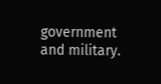government and military.